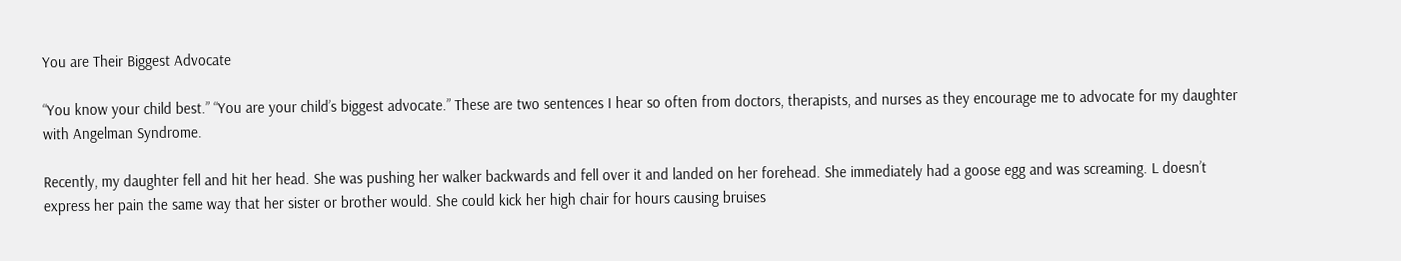You are Their Biggest Advocate

“You know your child best.” “You are your child’s biggest advocate.” These are two sentences I hear so often from doctors, therapists, and nurses as they encourage me to advocate for my daughter with Angelman Syndrome.

Recently, my daughter fell and hit her head. She was pushing her walker backwards and fell over it and landed on her forehead. She immediately had a goose egg and was screaming. L doesn’t express her pain the same way that her sister or brother would. She could kick her high chair for hours causing bruises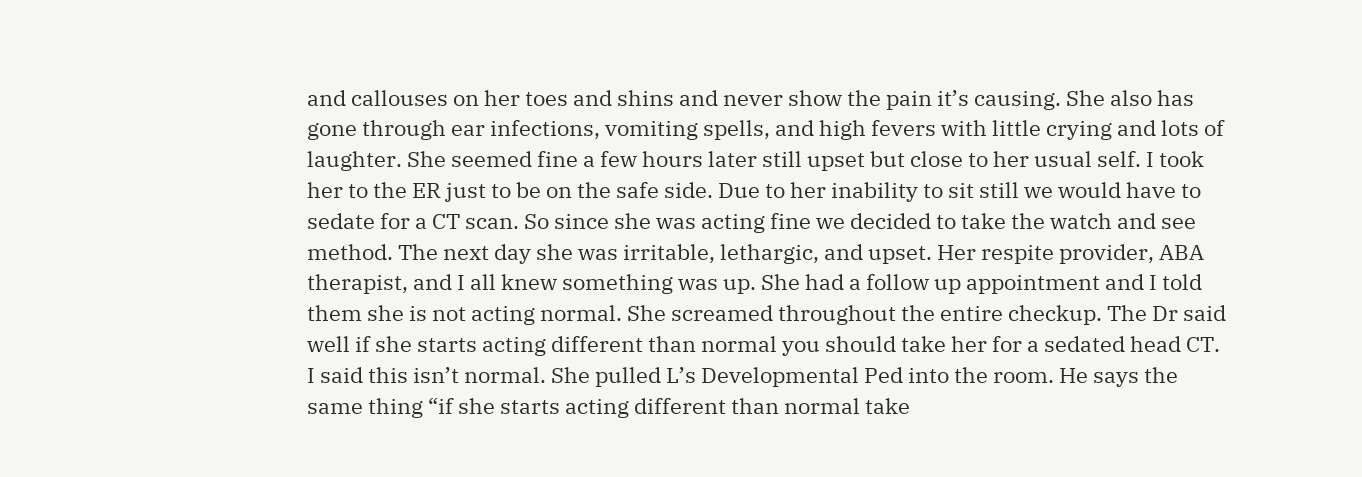and callouses on her toes and shins and never show the pain it’s causing. She also has gone through ear infections, vomiting spells, and high fevers with little crying and lots of laughter. She seemed fine a few hours later still upset but close to her usual self. I took her to the ER just to be on the safe side. Due to her inability to sit still we would have to sedate for a CT scan. So since she was acting fine we decided to take the watch and see method. The next day she was irritable, lethargic, and upset. Her respite provider, ABA therapist, and I all knew something was up. She had a follow up appointment and I told them she is not acting normal. She screamed throughout the entire checkup. The Dr said well if she starts acting different than normal you should take her for a sedated head CT. I said this isn’t normal. She pulled L’s Developmental Ped into the room. He says the same thing “if she starts acting different than normal take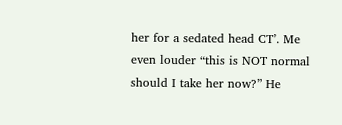her for a sedated head CT’. Me even louder “this is NOT normal should I take her now?” He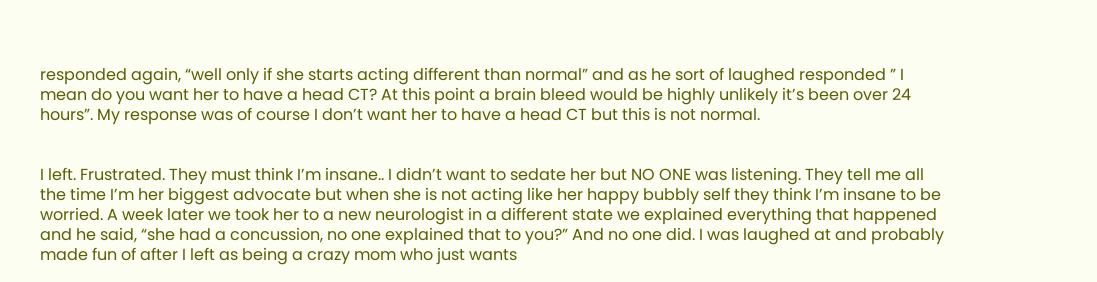responded again, “well only if she starts acting different than normal” and as he sort of laughed responded ” I mean do you want her to have a head CT? At this point a brain bleed would be highly unlikely it’s been over 24 hours”. My response was of course I don’t want her to have a head CT but this is not normal.


I left. Frustrated. They must think I’m insane.. I didn’t want to sedate her but NO ONE was listening. They tell me all the time I’m her biggest advocate but when she is not acting like her happy bubbly self they think I’m insane to be worried. A week later we took her to a new neurologist in a different state we explained everything that happened and he said, “she had a concussion, no one explained that to you?” And no one did. I was laughed at and probably made fun of after I left as being a crazy mom who just wants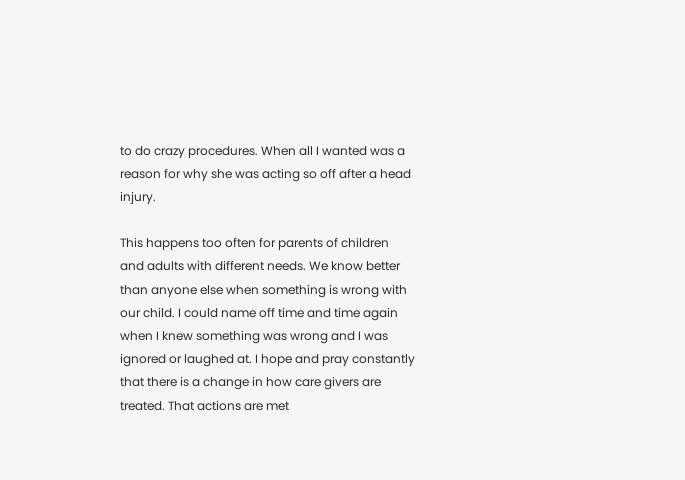to do crazy procedures. When all I wanted was a reason for why she was acting so off after a head injury.

This happens too often for parents of children and adults with different needs. We know better than anyone else when something is wrong with our child. I could name off time and time again when I knew something was wrong and I was ignored or laughed at. I hope and pray constantly that there is a change in how care givers are treated. That actions are met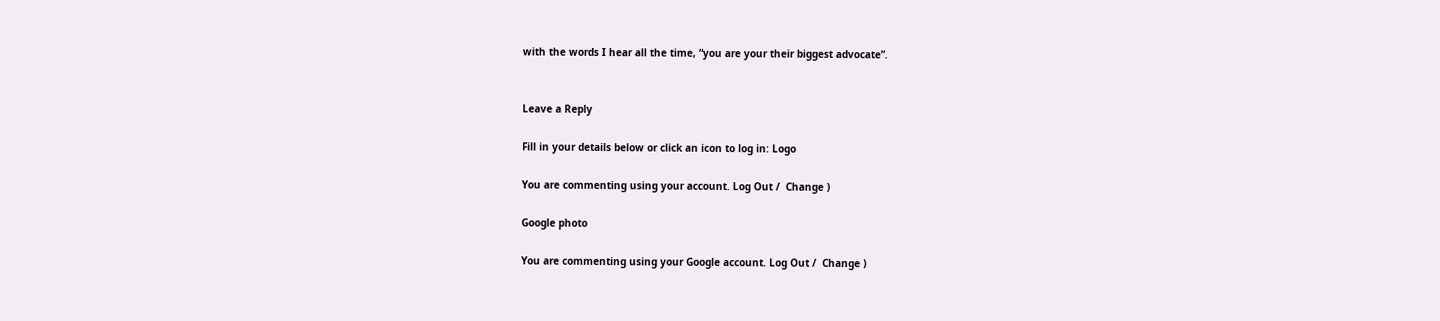with the words I hear all the time, “you are your their biggest advocate”.


Leave a Reply

Fill in your details below or click an icon to log in: Logo

You are commenting using your account. Log Out /  Change )

Google photo

You are commenting using your Google account. Log Out /  Change )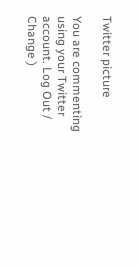Twitter picture

You are commenting using your Twitter account. Log Out /  Change )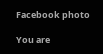Facebook photo

You are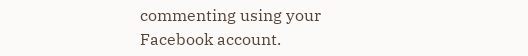commenting using your Facebook account.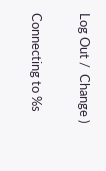Log Out /  Change )

Connecting to %s